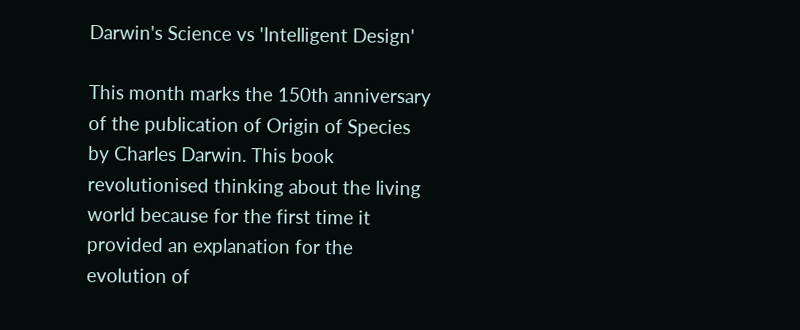Darwin's Science vs 'Intelligent Design'

This month marks the 150th anniversary of the publication of Origin of Species by Charles Darwin. This book revolutionised thinking about the living world because for the first time it provided an explanation for the evolution of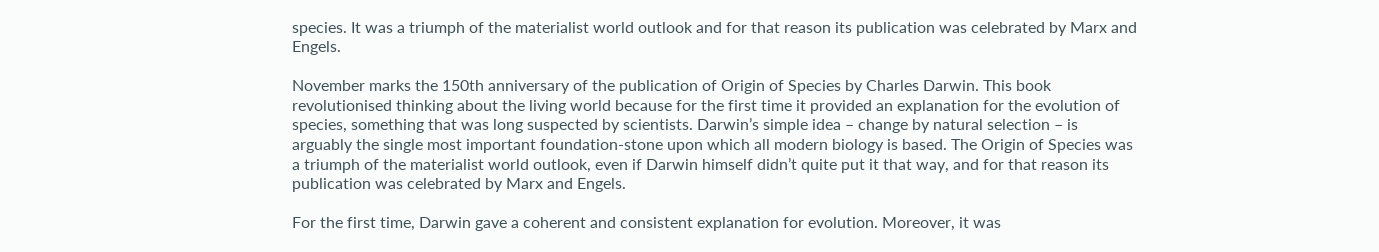species. It was a triumph of the materialist world outlook and for that reason its publication was celebrated by Marx and Engels.

November marks the 150th anniversary of the publication of Origin of Species by Charles Darwin. This book revolutionised thinking about the living world because for the first time it provided an explanation for the evolution of species, something that was long suspected by scientists. Darwin’s simple idea – change by natural selection – is arguably the single most important foundation-stone upon which all modern biology is based. The Origin of Species was a triumph of the materialist world outlook, even if Darwin himself didn’t quite put it that way, and for that reason its publication was celebrated by Marx and Engels.

For the first time, Darwin gave a coherent and consistent explanation for evolution. Moreover, it was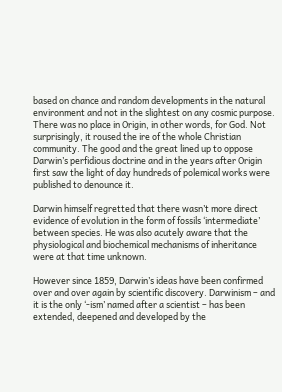based on chance and random developments in the natural environment and not in the slightest on any cosmic purpose. There was no place in Origin, in other words, for God. Not surprisingly, it roused the ire of the whole Christian community. The good and the great lined up to oppose Darwin’s perfidious doctrine and in the years after Origin first saw the light of day hundreds of polemical works were published to denounce it.

Darwin himself regretted that there wasn’t more direct evidence of evolution in the form of fossils ‘intermediate’ between species. He was also acutely aware that the physiological and biochemical mechanisms of inheritance were at that time unknown.

However since 1859, Darwin’s ideas have been confirmed over and over again by scientific discovery. Darwinism – and it is the only ‘-ism’ named after a scientist – has been extended, deepened and developed by the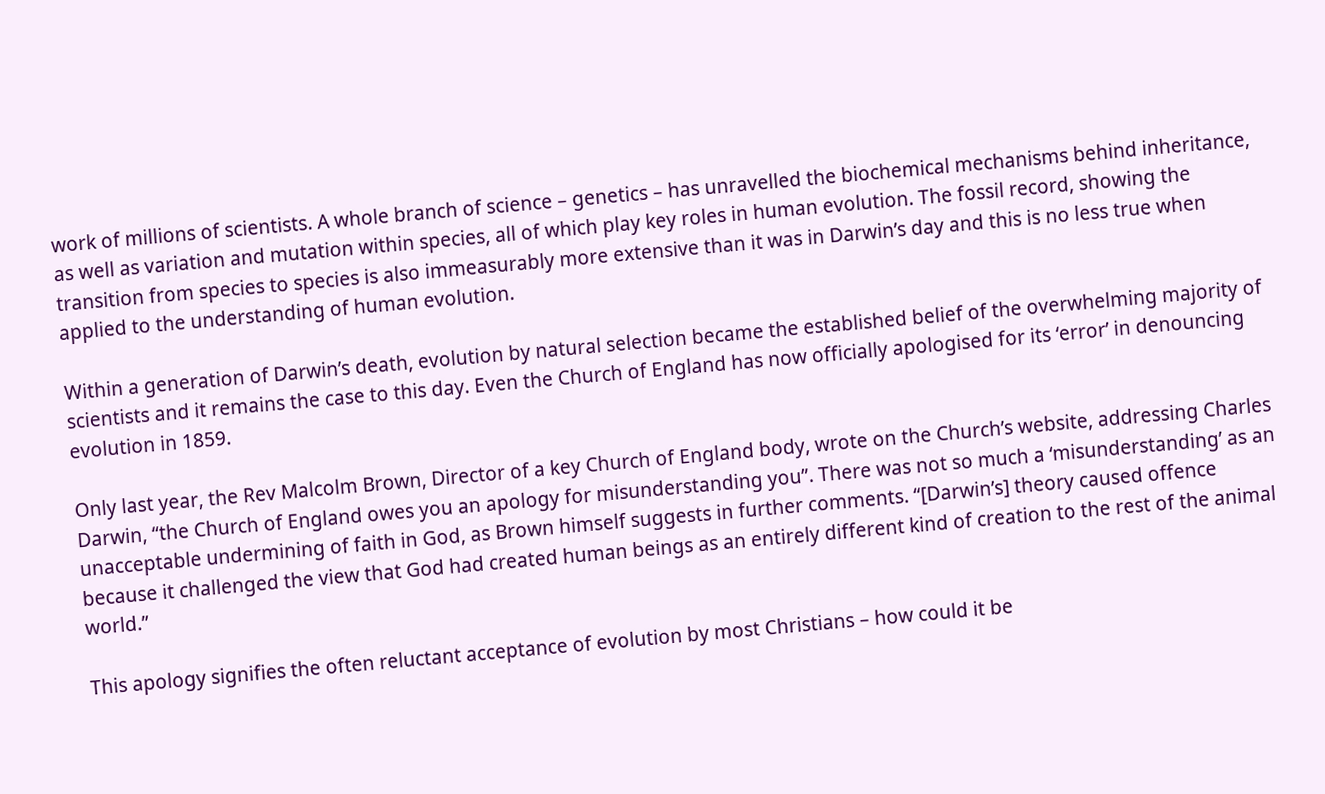work of millions of scientists. A whole branch of science – genetics – has unravelled the biochemical mechanisms behind inheritance, as well as variation and mutation within species, all of which play key roles in human evolution. The fossil record, showing the transition from species to species is also immeasurably more extensive than it was in Darwin’s day and this is no less true when applied to the understanding of human evolution.

Within a generation of Darwin’s death, evolution by natural selection became the established belief of the overwhelming majority of scientists and it remains the case to this day. Even the Church of England has now officially apologised for its ‘error’ in denouncing evolution in 1859.

Only last year, the Rev Malcolm Brown, Director of a key Church of England body, wrote on the Church’s website, addressing Charles Darwin, “the Church of England owes you an apology for misunderstanding you”. There was not so much a ‘misunderstanding’ as an unacceptable undermining of faith in God, as Brown himself suggests in further comments. “[Darwin’s] theory caused offence because it challenged the view that God had created human beings as an entirely different kind of creation to the rest of the animal world.”

This apology signifies the often reluctant acceptance of evolution by most Christians – how could it be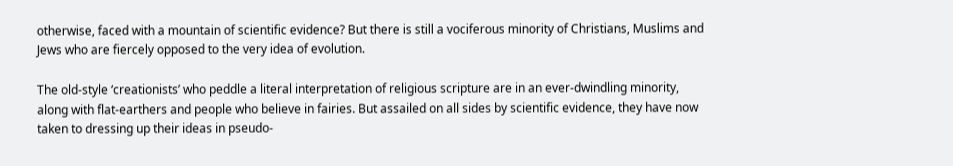otherwise, faced with a mountain of scientific evidence? But there is still a vociferous minority of Christians, Muslims and Jews who are fiercely opposed to the very idea of evolution.

The old-style ‘creationists’ who peddle a literal interpretation of religious scripture are in an ever-dwindling minority, along with flat-earthers and people who believe in fairies. But assailed on all sides by scientific evidence, they have now taken to dressing up their ideas in pseudo-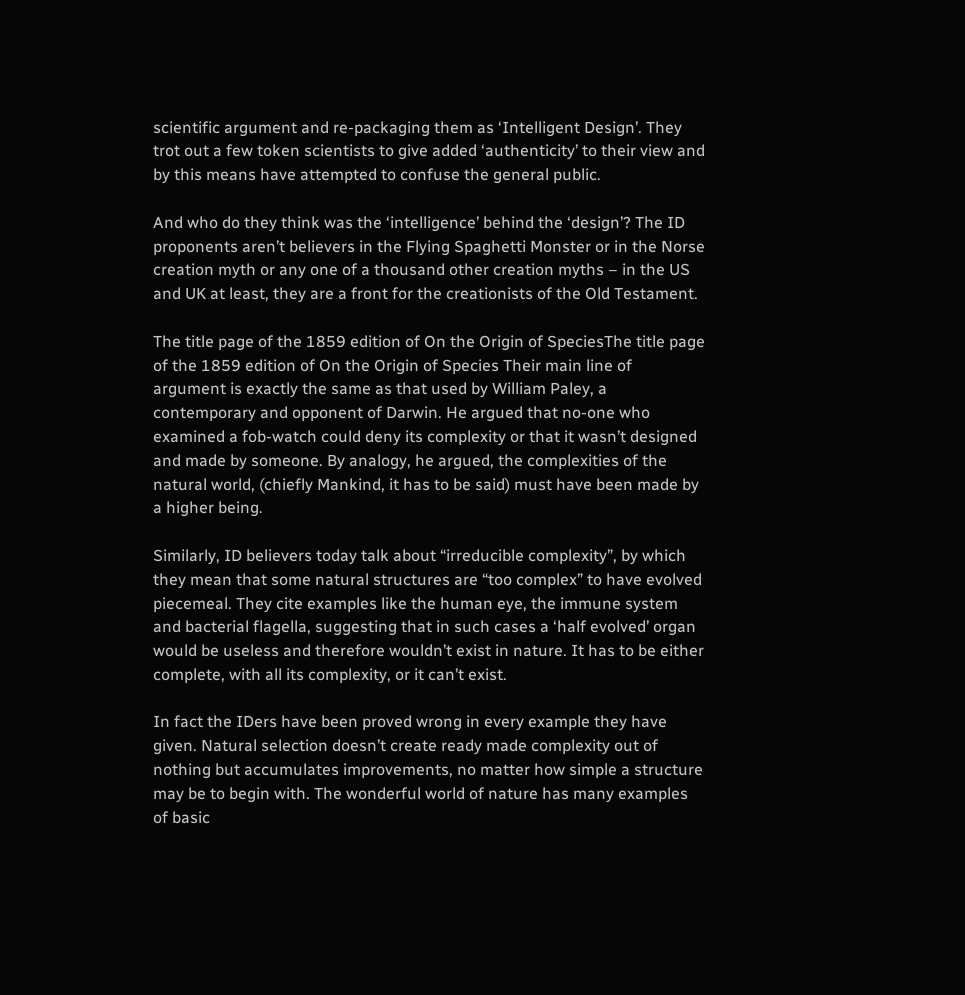scientific argument and re-packaging them as ‘Intelligent Design’. They trot out a few token scientists to give added ‘authenticity’ to their view and by this means have attempted to confuse the general public.

And who do they think was the ‘intelligence’ behind the ‘design’? The ID proponents aren’t believers in the Flying Spaghetti Monster or in the Norse creation myth or any one of a thousand other creation myths – in the US and UK at least, they are a front for the creationists of the Old Testament.

The title page of the 1859 edition of On the Origin of SpeciesThe title page of the 1859 edition of On the Origin of Species Their main line of argument is exactly the same as that used by William Paley, a contemporary and opponent of Darwin. He argued that no-one who examined a fob-watch could deny its complexity or that it wasn’t designed and made by someone. By analogy, he argued, the complexities of the natural world, (chiefly Mankind, it has to be said) must have been made by a higher being.

Similarly, ID believers today talk about “irreducible complexity”, by which they mean that some natural structures are “too complex” to have evolved piecemeal. They cite examples like the human eye, the immune system and bacterial flagella, suggesting that in such cases a ‘half evolved’ organ would be useless and therefore wouldn’t exist in nature. It has to be either complete, with all its complexity, or it can’t exist.

In fact the IDers have been proved wrong in every example they have given. Natural selection doesn’t create ready made complexity out of nothing but accumulates improvements, no matter how simple a structure may be to begin with. The wonderful world of nature has many examples of basic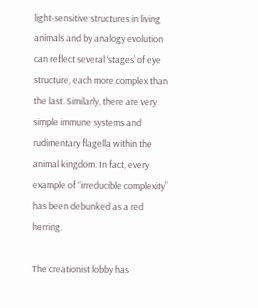light-sensitive structures in living animals and by analogy evolution can reflect several ‘stages’ of eye structure, each more complex than the last. Similarly, there are very simple immune systems and rudimentary flagella within the animal kingdom. In fact, every example of “irreducible complexity” has been debunked as a red herring.

The creationist lobby has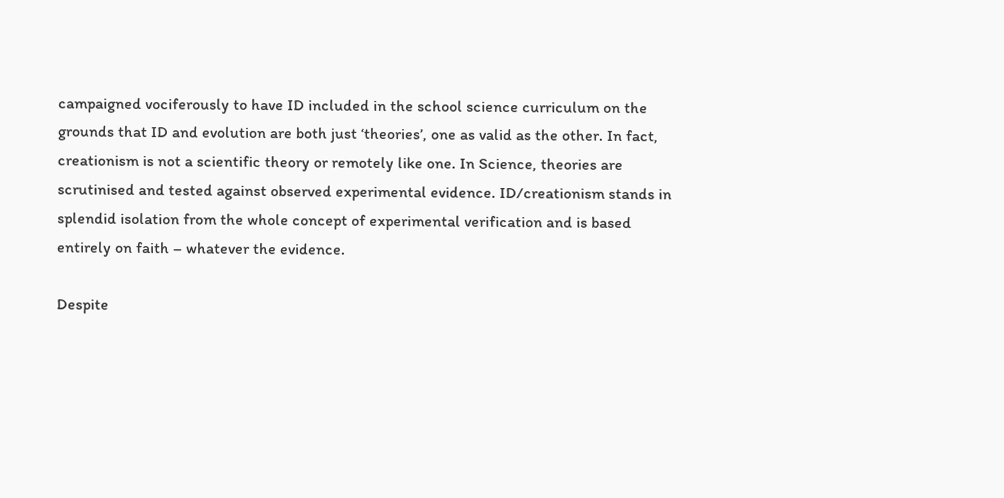campaigned vociferously to have ID included in the school science curriculum on the grounds that ID and evolution are both just ‘theories’, one as valid as the other. In fact, creationism is not a scientific theory or remotely like one. In Science, theories are scrutinised and tested against observed experimental evidence. ID/creationism stands in splendid isolation from the whole concept of experimental verification and is based entirely on faith – whatever the evidence.

Despite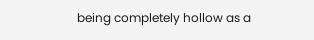being completely hollow as a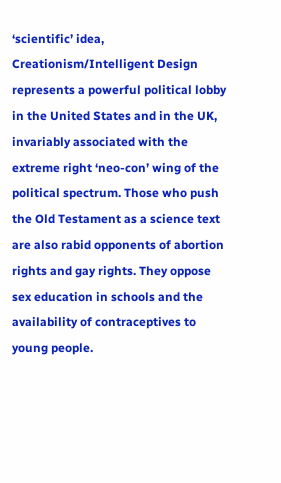‘scientific’ idea, Creationism/Intelligent Design represents a powerful political lobby in the United States and in the UK, invariably associated with the extreme right ‘neo-con’ wing of the political spectrum. Those who push the Old Testament as a science text are also rabid opponents of abortion rights and gay rights. They oppose sex education in schools and the availability of contraceptives to young people.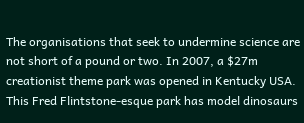The organisations that seek to undermine science are not short of a pound or two. In 2007, a $27m creationist theme park was opened in Kentucky USA. This Fred Flintstone-esque park has model dinosaurs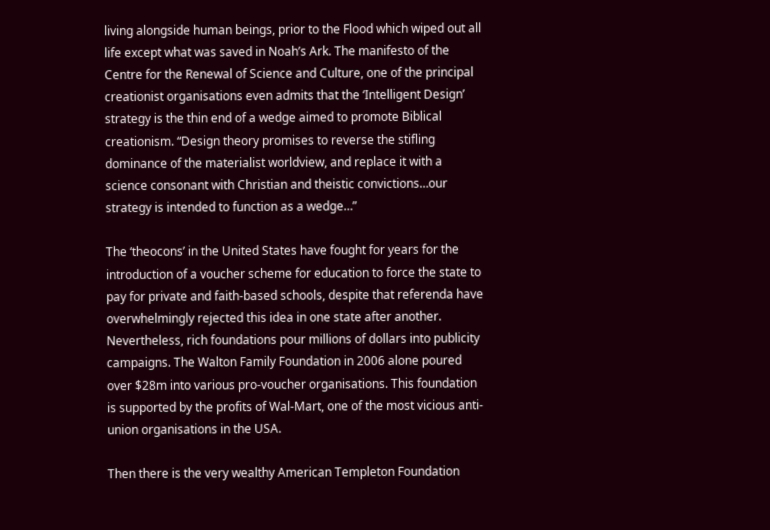living alongside human beings, prior to the Flood which wiped out all life except what was saved in Noah’s Ark. The manifesto of the Centre for the Renewal of Science and Culture, one of the principal creationist organisations even admits that the ‘Intelligent Design’ strategy is the thin end of a wedge aimed to promote Biblical creationism. “Design theory promises to reverse the stifling dominance of the materialist worldview, and replace it with a science consonant with Christian and theistic convictions…our strategy is intended to function as a wedge…”

The ‘theocons’ in the United States have fought for years for the introduction of a voucher scheme for education to force the state to pay for private and faith-based schools, despite that referenda have overwhelmingly rejected this idea in one state after another. Nevertheless, rich foundations pour millions of dollars into publicity campaigns. The Walton Family Foundation in 2006 alone poured over $28m into various pro-voucher organisations. This foundation is supported by the profits of Wal-Mart, one of the most vicious anti-union organisations in the USA.

Then there is the very wealthy American Templeton Foundation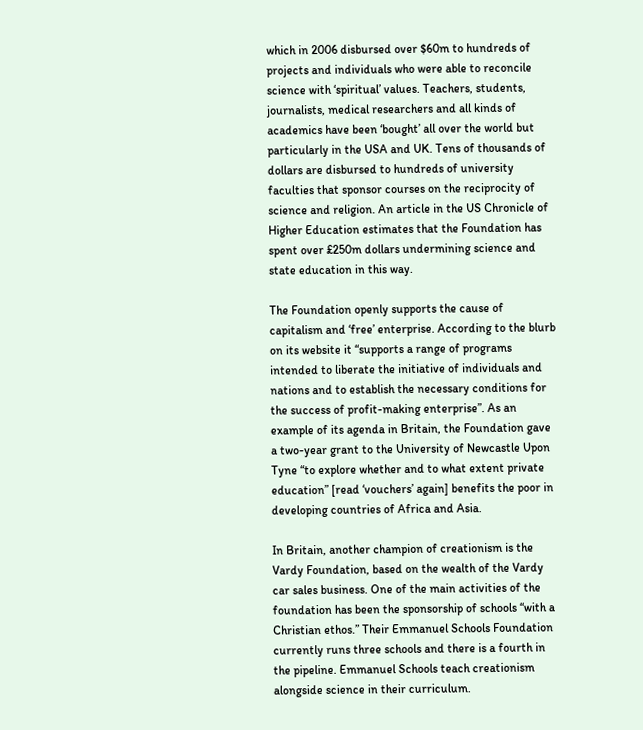which in 2006 disbursed over $60m to hundreds of projects and individuals who were able to reconcile science with ‘spiritual’ values. Teachers, students, journalists, medical researchers and all kinds of academics have been ‘bought’ all over the world but particularly in the USA and UK. Tens of thousands of dollars are disbursed to hundreds of university faculties that sponsor courses on the reciprocity of science and religion. An article in the US Chronicle of Higher Education estimates that the Foundation has spent over £250m dollars undermining science and state education in this way.

The Foundation openly supports the cause of capitalism and ‘free’ enterprise. According to the blurb on its website it “supports a range of programs intended to liberate the initiative of individuals and nations and to establish the necessary conditions for the success of profit-making enterprise”. As an example of its agenda in Britain, the Foundation gave a two-year grant to the University of Newcastle Upon Tyne “to explore whether and to what extent private education” [read ‘vouchers’ again] benefits the poor in developing countries of Africa and Asia.

In Britain, another champion of creationism is the Vardy Foundation, based on the wealth of the Vardy car sales business. One of the main activities of the foundation has been the sponsorship of schools “with a Christian ethos.” Their Emmanuel Schools Foundation currently runs three schools and there is a fourth in the pipeline. Emmanuel Schools teach creationism alongside science in their curriculum.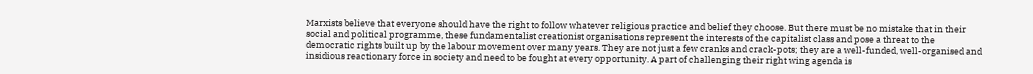Marxists believe that everyone should have the right to follow whatever religious practice and belief they choose. But there must be no mistake that in their social and political programme, these fundamentalist creationist organisations represent the interests of the capitalist class and pose a threat to the democratic rights built up by the labour movement over many years. They are not just a few cranks and crack-pots; they are a well-funded, well-organised and insidious reactionary force in society and need to be fought at every opportunity. A part of challenging their right wing agenda is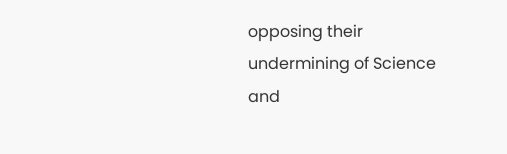opposing their undermining of Science and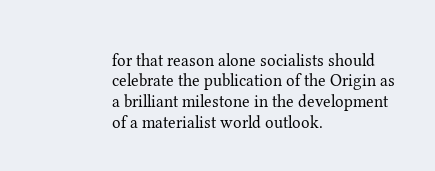for that reason alone socialists should celebrate the publication of the Origin as a brilliant milestone in the development of a materialist world outlook.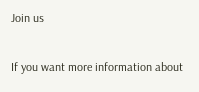Join us

If you want more information about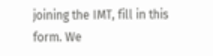joining the IMT, fill in this form. We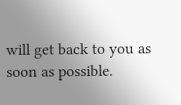will get back to you as soon as possible.